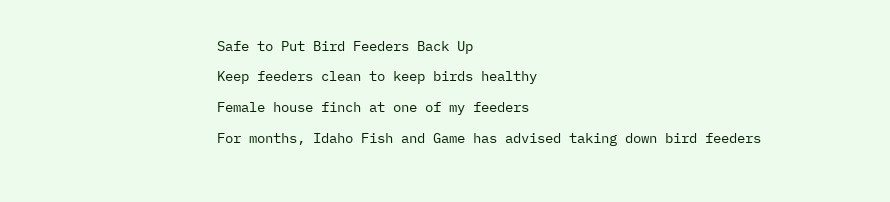Safe to Put Bird Feeders Back Up

Keep feeders clean to keep birds healthy

Female house finch at one of my feeders

For months, Idaho Fish and Game has advised taking down bird feeders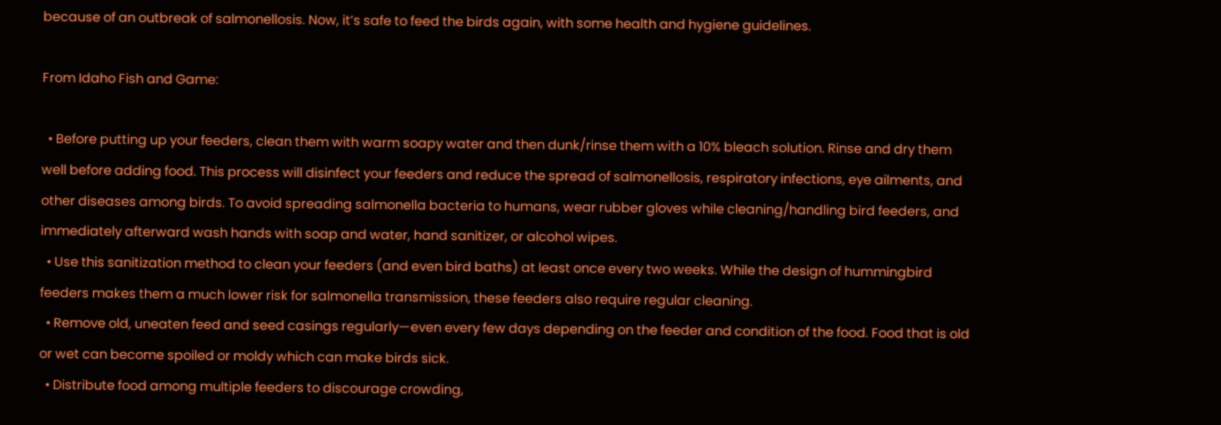because of an outbreak of salmonellosis. Now, it’s safe to feed the birds again, with some health and hygiene guidelines.

From Idaho Fish and Game:

  • Before putting up your feeders, clean them with warm soapy water and then dunk/rinse them with a 10% bleach solution. Rinse and dry them well before adding food. This process will disinfect your feeders and reduce the spread of salmonellosis, respiratory infections, eye ailments, and other diseases among birds. To avoid spreading salmonella bacteria to humans, wear rubber gloves while cleaning/handling bird feeders, and immediately afterward wash hands with soap and water, hand sanitizer, or alcohol wipes.
  • Use this sanitization method to clean your feeders (and even bird baths) at least once every two weeks. While the design of hummingbird feeders makes them a much lower risk for salmonella transmission, these feeders also require regular cleaning.
  • Remove old, uneaten feed and seed casings regularly—even every few days depending on the feeder and condition of the food. Food that is old or wet can become spoiled or moldy which can make birds sick.
  • Distribute food among multiple feeders to discourage crowding,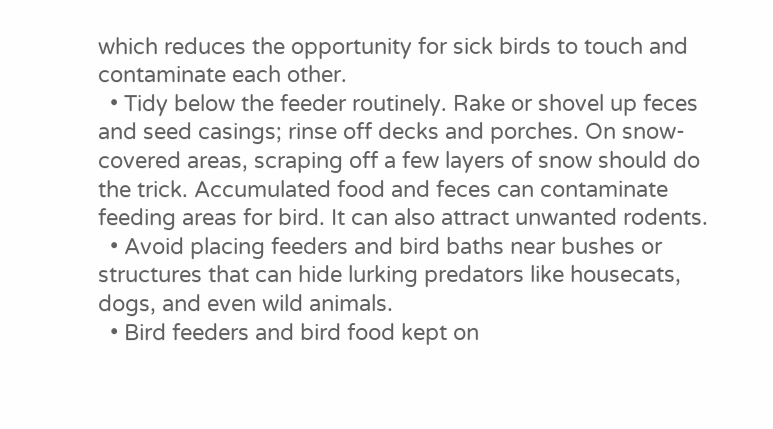which reduces the opportunity for sick birds to touch and contaminate each other.
  • Tidy below the feeder routinely. Rake or shovel up feces and seed casings; rinse off decks and porches. On snow-covered areas, scraping off a few layers of snow should do the trick. Accumulated food and feces can contaminate feeding areas for bird. It can also attract unwanted rodents.
  • Avoid placing feeders and bird baths near bushes or structures that can hide lurking predators like housecats, dogs, and even wild animals.
  • Bird feeders and bird food kept on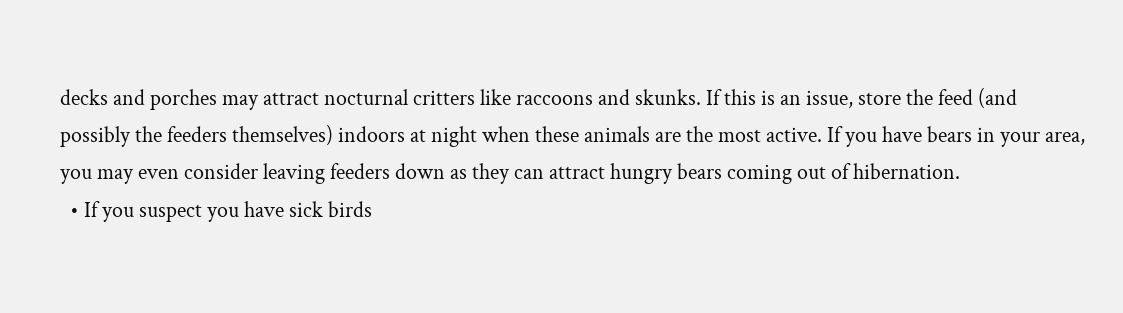decks and porches may attract nocturnal critters like raccoons and skunks. If this is an issue, store the feed (and possibly the feeders themselves) indoors at night when these animals are the most active. If you have bears in your area, you may even consider leaving feeders down as they can attract hungry bears coming out of hibernation.
  • If you suspect you have sick birds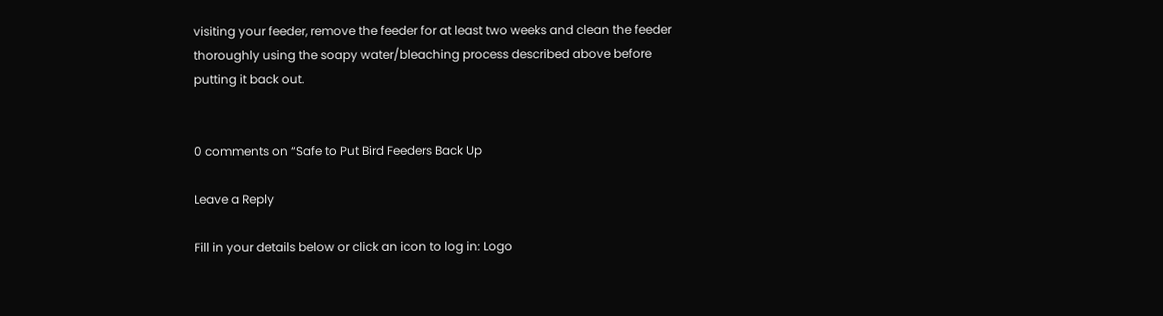visiting your feeder, remove the feeder for at least two weeks and clean the feeder thoroughly using the soapy water/bleaching process described above before putting it back out.


0 comments on “Safe to Put Bird Feeders Back Up

Leave a Reply

Fill in your details below or click an icon to log in: Logo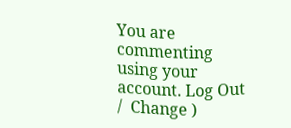You are commenting using your account. Log Out /  Change )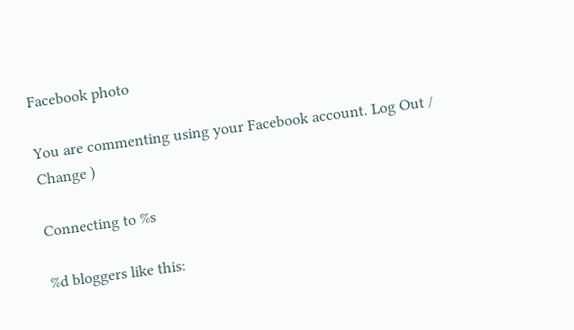Facebook photo

You are commenting using your Facebook account. Log Out /  Change )

Connecting to %s

%d bloggers like this: